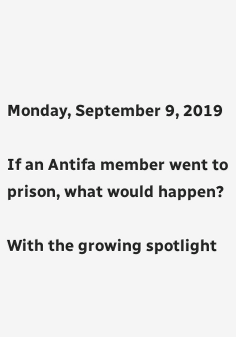Monday, September 9, 2019

If an Antifa member went to prison, what would happen?

With the growing spotlight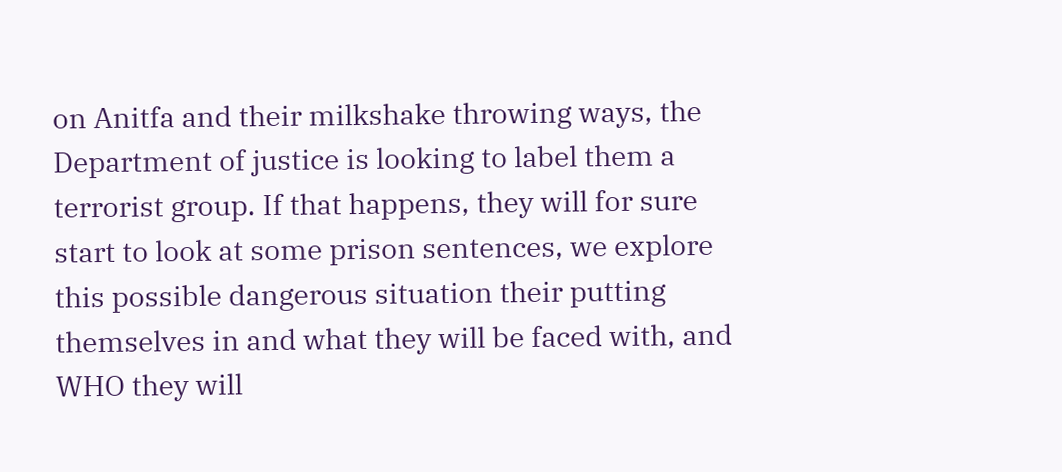on Anitfa and their milkshake throwing ways, the Department of justice is looking to label them a terrorist group. If that happens, they will for sure start to look at some prison sentences, we explore this possible dangerous situation their putting themselves in and what they will be faced with, and WHO they will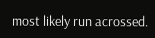most likely run acrossed.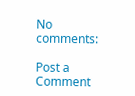No comments:

Post a Comment